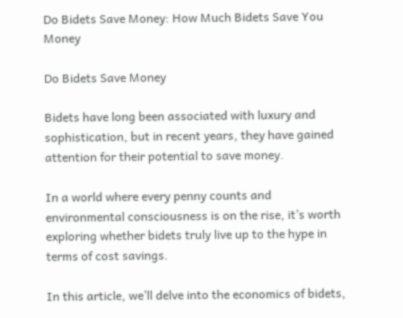Do Bidets Save Money: How Much Bidets Save You Money

Do Bidets Save Money

Bidets have long been associated with luxury and sophistication, but in recent years, they have gained attention for their potential to save money.

In a world where every penny counts and environmental consciousness is on the rise, it’s worth exploring whether bidets truly live up to the hype in terms of cost savings.

In this article, we’ll delve into the economics of bidets,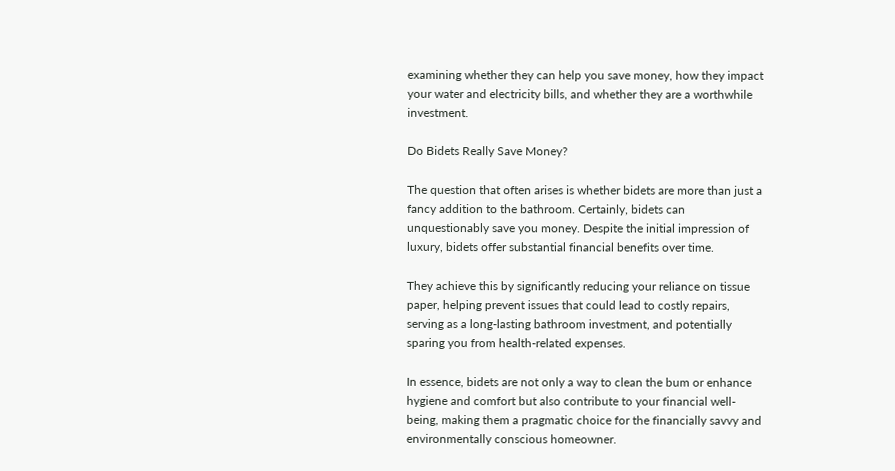examining whether they can help you save money, how they impact your water and electricity bills, and whether they are a worthwhile investment.

Do Bidets Really Save Money?

The question that often arises is whether bidets are more than just a fancy addition to the bathroom. Certainly, bidets can unquestionably save you money. Despite the initial impression of luxury, bidets offer substantial financial benefits over time.

They achieve this by significantly reducing your reliance on tissue paper, helping prevent issues that could lead to costly repairs, serving as a long-lasting bathroom investment, and potentially sparing you from health-related expenses.

In essence, bidets are not only a way to clean the bum or enhance hygiene and comfort but also contribute to your financial well-being, making them a pragmatic choice for the financially savvy and environmentally conscious homeowner.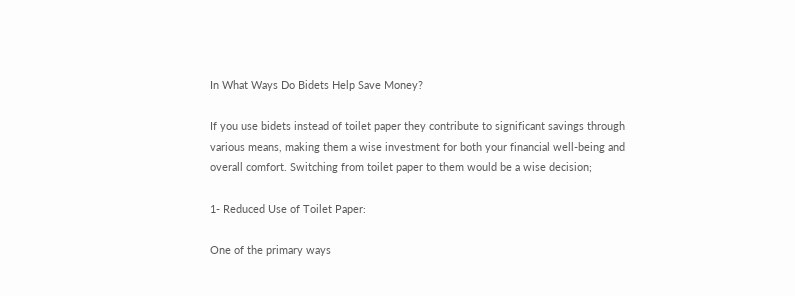In What Ways Do Bidets Help Save Money?

If you use bidets instead of toilet paper they contribute to significant savings through various means, making them a wise investment for both your financial well-being and overall comfort. Switching from toilet paper to them would be a wise decision;

1- Reduced Use of Toilet Paper:

One of the primary ways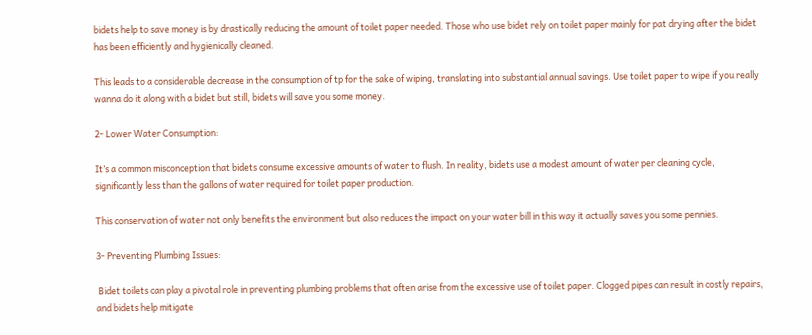bidets help to save money is by drastically reducing the amount of toilet paper needed. Those who use bidet rely on toilet paper mainly for pat drying after the bidet has been efficiently and hygienically cleaned.

This leads to a considerable decrease in the consumption of tp for the sake of wiping, translating into substantial annual savings. Use toilet paper to wipe if you really wanna do it along with a bidet but still, bidets will save you some money.

2- Lower Water Consumption:

It’s a common misconception that bidets consume excessive amounts of water to flush. In reality, bidets use a modest amount of water per cleaning cycle, significantly less than the gallons of water required for toilet paper production.

This conservation of water not only benefits the environment but also reduces the impact on your water bill in this way it actually saves you some pennies.

3- Preventing Plumbing Issues:

 Bidet toilets can play a pivotal role in preventing plumbing problems that often arise from the excessive use of toilet paper. Clogged pipes can result in costly repairs, and bidets help mitigate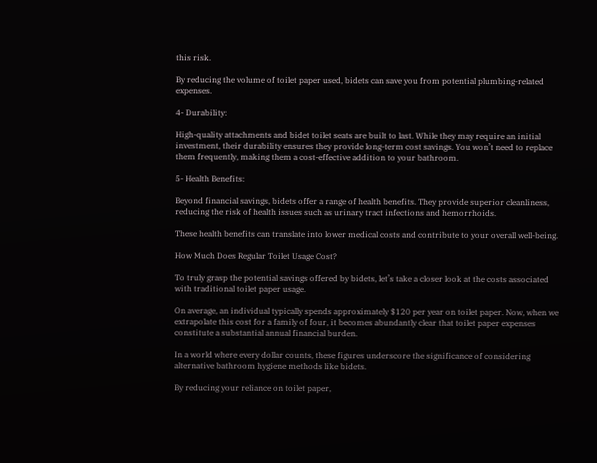this risk.

By reducing the volume of toilet paper used, bidets can save you from potential plumbing-related expenses.

4- Durability:

High-quality attachments and bidet toilet seats are built to last. While they may require an initial investment, their durability ensures they provide long-term cost savings. You won’t need to replace them frequently, making them a cost-effective addition to your bathroom.

5- Health Benefits:

Beyond financial savings, bidets offer a range of health benefits. They provide superior cleanliness, reducing the risk of health issues such as urinary tract infections and hemorrhoids.

These health benefits can translate into lower medical costs and contribute to your overall well-being.

How Much Does Regular Toilet Usage Cost?

To truly grasp the potential savings offered by bidets, let’s take a closer look at the costs associated with traditional toilet paper usage.

On average, an individual typically spends approximately $120 per year on toilet paper. Now, when we extrapolate this cost for a family of four, it becomes abundantly clear that toilet paper expenses constitute a substantial annual financial burden.

In a world where every dollar counts, these figures underscore the significance of considering alternative bathroom hygiene methods like bidets.

By reducing your reliance on toilet paper,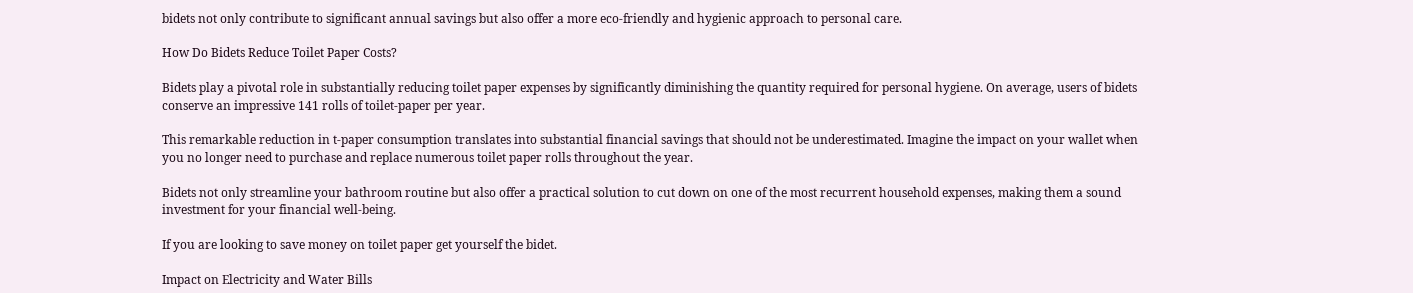bidets not only contribute to significant annual savings but also offer a more eco-friendly and hygienic approach to personal care.

How Do Bidets Reduce Toilet Paper Costs?

Bidets play a pivotal role in substantially reducing toilet paper expenses by significantly diminishing the quantity required for personal hygiene. On average, users of bidets conserve an impressive 141 rolls of toilet-paper per year.

This remarkable reduction in t-paper consumption translates into substantial financial savings that should not be underestimated. Imagine the impact on your wallet when you no longer need to purchase and replace numerous toilet paper rolls throughout the year.

Bidets not only streamline your bathroom routine but also offer a practical solution to cut down on one of the most recurrent household expenses, making them a sound investment for your financial well-being.

If you are looking to save money on toilet paper get yourself the bidet.

Impact on Electricity and Water Bills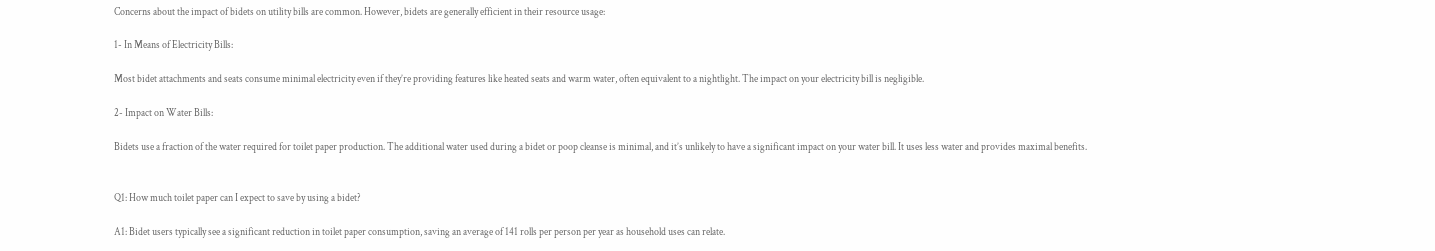Concerns about the impact of bidets on utility bills are common. However, bidets are generally efficient in their resource usage:

1- In Means of Electricity Bills:

Most bidet attachments and seats consume minimal electricity even if they’re providing features like heated seats and warm water, often equivalent to a nightlight. The impact on your electricity bill is negligible.

2- Impact on Water Bills:

Bidets use a fraction of the water required for toilet paper production. The additional water used during a bidet or poop cleanse is minimal, and it’s unlikely to have a significant impact on your water bill. It uses less water and provides maximal benefits.


Q1: How much toilet paper can I expect to save by using a bidet?

A1: Bidet users typically see a significant reduction in toilet paper consumption, saving an average of 141 rolls per person per year as household uses can relate.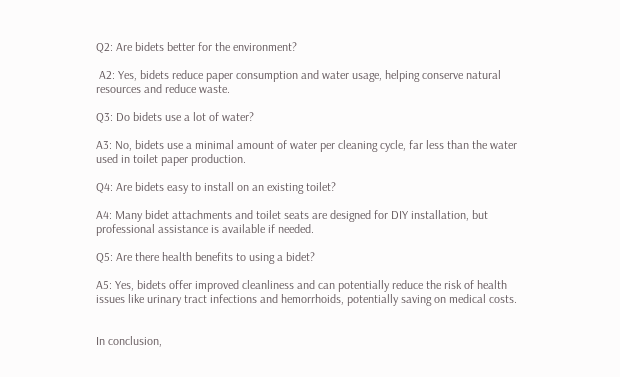Q2: Are bidets better for the environment?

 A2: Yes, bidets reduce paper consumption and water usage, helping conserve natural resources and reduce waste.

Q3: Do bidets use a lot of water?

A3: No, bidets use a minimal amount of water per cleaning cycle, far less than the water used in toilet paper production.

Q4: Are bidets easy to install on an existing toilet?

A4: Many bidet attachments and toilet seats are designed for DIY installation, but professional assistance is available if needed.

Q5: Are there health benefits to using a bidet?

A5: Yes, bidets offer improved cleanliness and can potentially reduce the risk of health issues like urinary tract infections and hemorrhoids, potentially saving on medical costs.


In conclusion,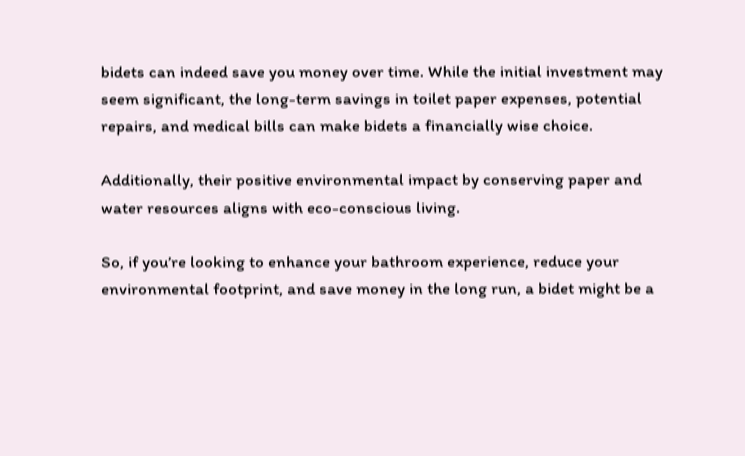bidets can indeed save you money over time. While the initial investment may seem significant, the long-term savings in toilet paper expenses, potential repairs, and medical bills can make bidets a financially wise choice.

Additionally, their positive environmental impact by conserving paper and water resources aligns with eco-conscious living.

So, if you’re looking to enhance your bathroom experience, reduce your environmental footprint, and save money in the long run, a bidet might be a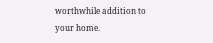worthwhile addition to your home.